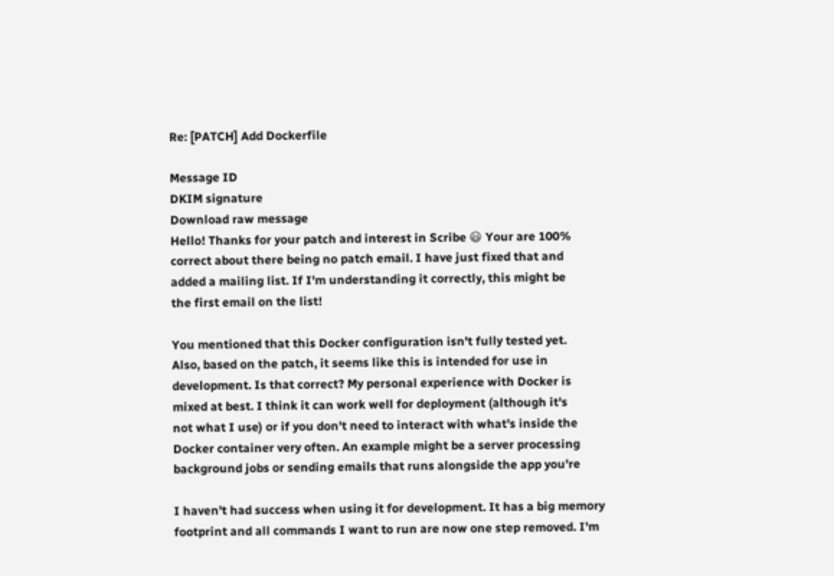Re: [PATCH] Add Dockerfile

Message ID
DKIM signature
Download raw message
Hello! Thanks for your patch and interest in Scribe 😃 Your are 100%
correct about there being no patch email. I have just fixed that and
added a mailing list. If I'm understanding it correctly, this might be
the first email on the list!

You mentioned that this Docker configuration isn't fully tested yet.
Also, based on the patch, it seems like this is intended for use in
development. Is that correct? My personal experience with Docker is
mixed at best. I think it can work well for deployment (although it's
not what I use) or if you don't need to interact with what's inside the
Docker container very often. An example might be a server processing
background jobs or sending emails that runs alongside the app you're

I haven't had success when using it for development. It has a big memory
footprint and all commands I want to run are now one step removed. I'm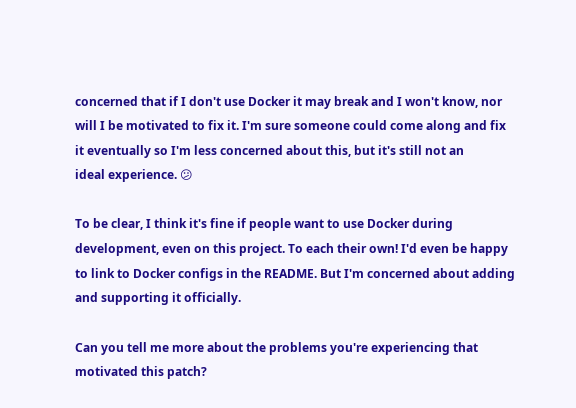concerned that if I don't use Docker it may break and I won't know, nor
will I be motivated to fix it. I'm sure someone could come along and fix
it eventually so I'm less concerned about this, but it's still not an
ideal experience. 😕

To be clear, I think it's fine if people want to use Docker during
development, even on this project. To each their own! I'd even be happy
to link to Docker configs in the README. But I'm concerned about adding
and supporting it officially.

Can you tell me more about the problems you're experiencing that
motivated this patch?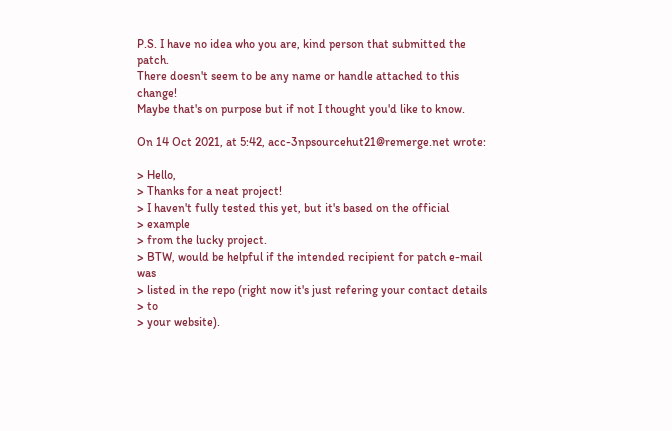P.S. I have no idea who you are, kind person that submitted the patch.
There doesn't seem to be any name or handle attached to this change!
Maybe that's on purpose but if not I thought you'd like to know.

On 14 Oct 2021, at 5:42, acc-3npsourcehut21@remerge.net wrote:

> Hello,
> Thanks for a neat project!
> I haven't fully tested this yet, but it's based on the official
> example
> from the lucky project.
> BTW, would be helpful if the intended recipient for patch e-mail was
> listed in the repo (right now it's just refering your contact details
> to
> your website).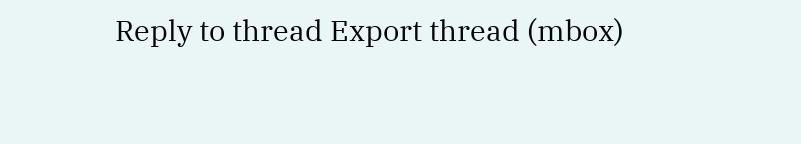Reply to thread Export thread (mbox)